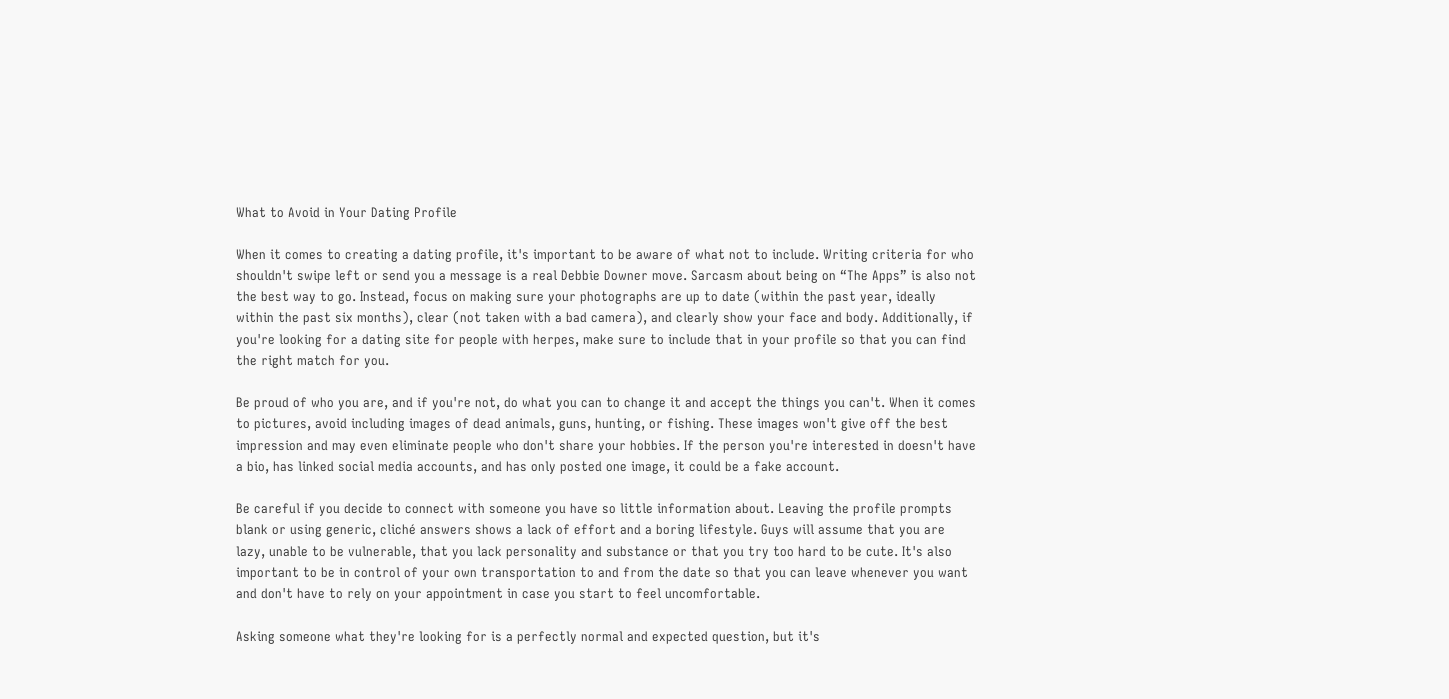What to Avoid in Your Dating Profile

When it comes to creating a dating profile, it's important to be aware of what not to include. Writing criteria for who shouldn't swipe left or send you a message is a real Debbie Downer move. Sarcasm about being on “The Apps” is also not the best way to go. Instead, focus on making sure your photographs are up to date (within the past year, ideally within the past six months), clear (not taken with a bad camera), and clearly show your face and body. Additionally, if you're looking for a dating site for people with herpes, make sure to include that in your profile so that you can find the right match for you.

Be proud of who you are, and if you're not, do what you can to change it and accept the things you can't. When it comes to pictures, avoid including images of dead animals, guns, hunting, or fishing. These images won't give off the best impression and may even eliminate people who don't share your hobbies. If the person you're interested in doesn't have a bio, has linked social media accounts, and has only posted one image, it could be a fake account.

Be careful if you decide to connect with someone you have so little information about. Leaving the profile prompts blank or using generic, cliché answers shows a lack of effort and a boring lifestyle. Guys will assume that you are lazy, unable to be vulnerable, that you lack personality and substance or that you try too hard to be cute. It's also important to be in control of your own transportation to and from the date so that you can leave whenever you want and don't have to rely on your appointment in case you start to feel uncomfortable.

Asking someone what they're looking for is a perfectly normal and expected question, but it's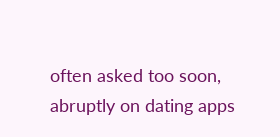often asked too soon, abruptly on dating apps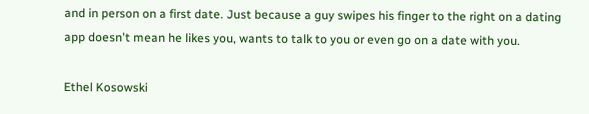and in person on a first date. Just because a guy swipes his finger to the right on a dating app doesn't mean he likes you, wants to talk to you or even go on a date with you.

Ethel Kosowski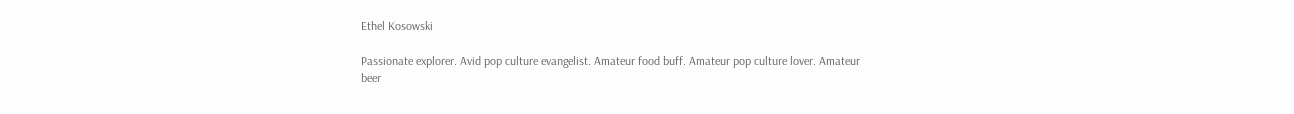Ethel Kosowski

Passionate explorer. Avid pop culture evangelist. Amateur food buff. Amateur pop culture lover. Amateur beer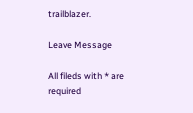trailblazer.

Leave Message

All fileds with * are required